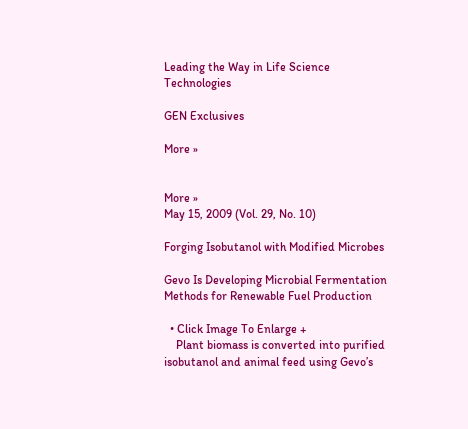Leading the Way in Life Science Technologies

GEN Exclusives

More »


More »
May 15, 2009 (Vol. 29, No. 10)

Forging Isobutanol with Modified Microbes

Gevo Is Developing Microbial Fermentation Methods for Renewable Fuel Production

  • Click Image To Enlarge +
    Plant biomass is converted into purified isobutanol and animal feed using Gevo’s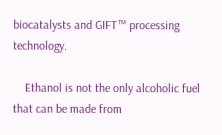biocatalysts and GIFT™ processing technology.

    Ethanol is not the only alcoholic fuel that can be made from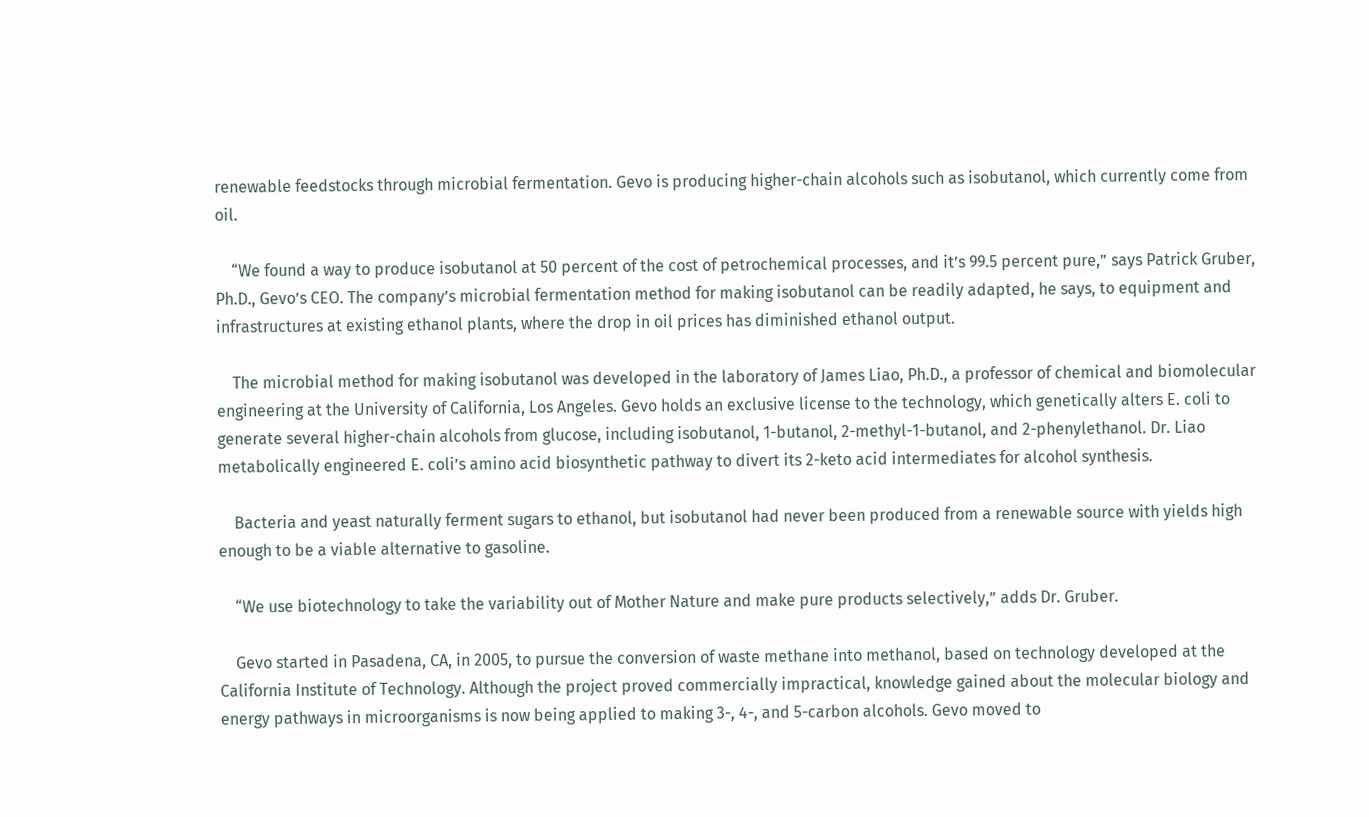renewable feedstocks through microbial fermentation. Gevo is producing higher-chain alcohols such as isobutanol, which currently come from oil.

    “We found a way to produce isobutanol at 50 percent of the cost of petrochemical processes, and it’s 99.5 percent pure,” says Patrick Gruber, Ph.D., Gevo’s CEO. The company’s microbial fermentation method for making isobutanol can be readily adapted, he says, to equipment and infrastructures at existing ethanol plants, where the drop in oil prices has diminished ethanol output.

    The microbial method for making isobutanol was developed in the laboratory of James Liao, Ph.D., a professor of chemical and biomolecular engineering at the University of California, Los Angeles. Gevo holds an exclusive license to the technology, which genetically alters E. coli to generate several higher-chain alcohols from glucose, including isobutanol, 1-butanol, 2-methyl-1-butanol, and 2-phenylethanol. Dr. Liao metabolically engineered E. coli’s amino acid biosynthetic pathway to divert its 2-keto acid intermediates for alcohol synthesis.

    Bacteria and yeast naturally ferment sugars to ethanol, but isobutanol had never been produced from a renewable source with yields high enough to be a viable alternative to gasoline.

    “We use biotechnology to take the variability out of Mother Nature and make pure products selectively,” adds Dr. Gruber.

    Gevo started in Pasadena, CA, in 2005, to pursue the conversion of waste methane into methanol, based on technology developed at the California Institute of Technology. Although the project proved commercially impractical, knowledge gained about the molecular biology and energy pathways in microorganisms is now being applied to making 3-, 4-, and 5-carbon alcohols. Gevo moved to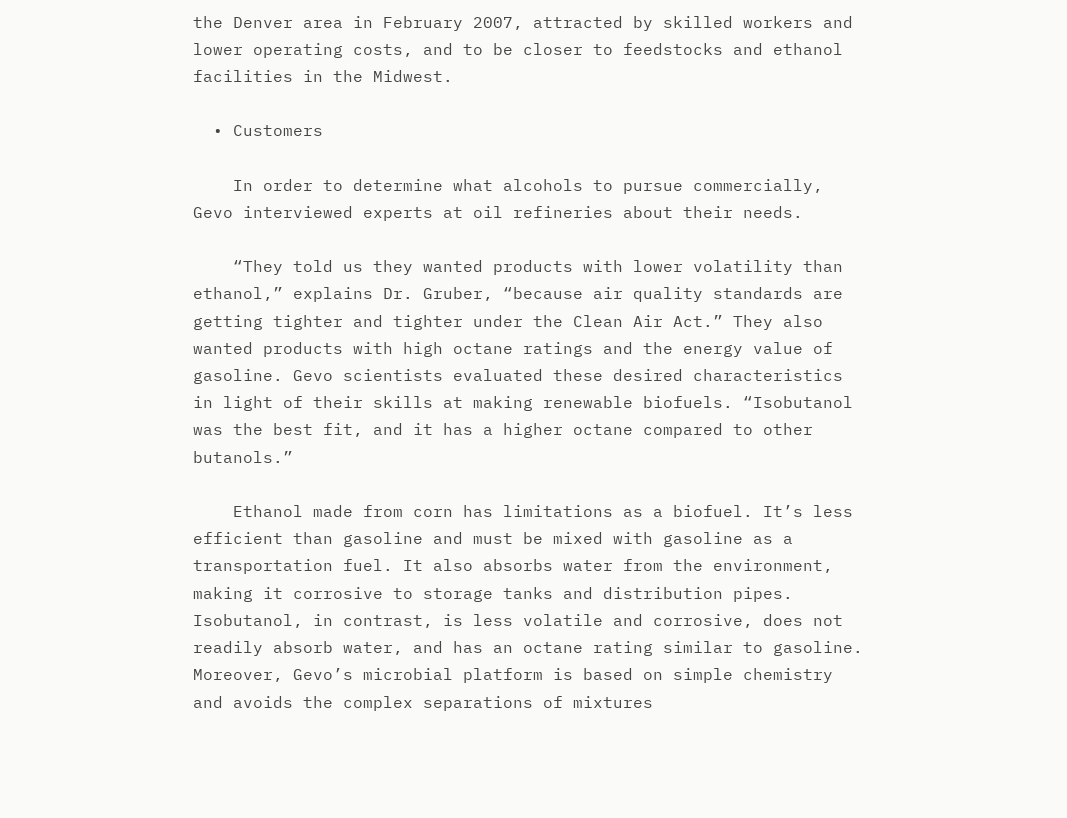the Denver area in February 2007, attracted by skilled workers and lower operating costs, and to be closer to feedstocks and ethanol facilities in the Midwest.

  • Customers

    In order to determine what alcohols to pursue commercially, Gevo interviewed experts at oil refineries about their needs.

    “They told us they wanted products with lower volatility than ethanol,” explains Dr. Gruber, “because air quality standards are getting tighter and tighter under the Clean Air Act.” They also wanted products with high octane ratings and the energy value of gasoline. Gevo scientists evaluated these desired characteristics in light of their skills at making renewable biofuels. “Isobutanol was the best fit, and it has a higher octane compared to other butanols.”

    Ethanol made from corn has limitations as a biofuel. It’s less efficient than gasoline and must be mixed with gasoline as a transportation fuel. It also absorbs water from the environment, making it corrosive to storage tanks and distribution pipes. Isobutanol, in contrast, is less volatile and corrosive, does not readily absorb water, and has an octane rating similar to gasoline. Moreover, Gevo’s microbial platform is based on simple chemistry and avoids the complex separations of mixtures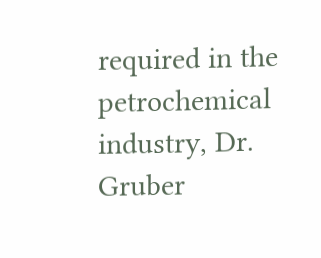required in the petrochemical industry, Dr. Gruber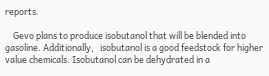reports.

    Gevo plans to produce isobutanol that will be blended into gasoline. Additionally,   isobutanol is a good feedstock for higher value chemicals. Isobutanol can be dehydrated in a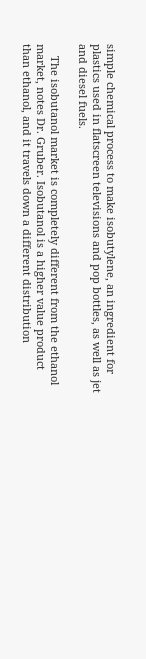simple chemical process to make isobutylene, an ingredient for plastics used in flatscreen televisions and pop bottles, as well as jet and diesel fuels.

    The isobutanol market is completely different from the ethanol market, notes Dr. Gruber. Isobutanol is a higher value product than ethanol, and it travels down a different distribution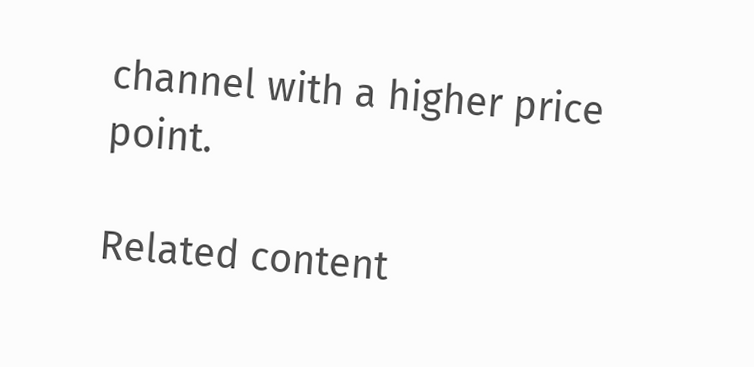channel with a higher price point.

Related content